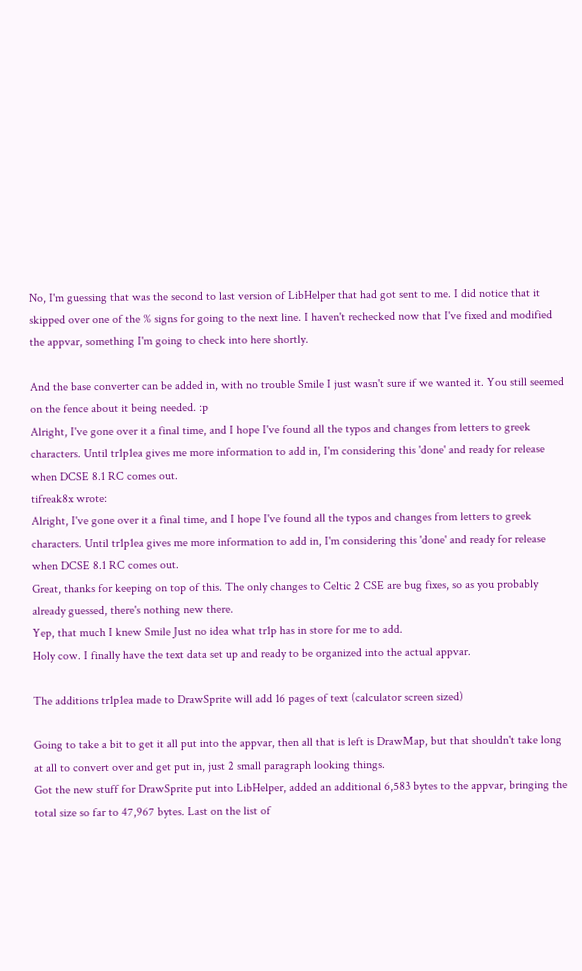No, I'm guessing that was the second to last version of LibHelper that had got sent to me. I did notice that it skipped over one of the % signs for going to the next line. I haven't rechecked now that I've fixed and modified the appvar, something I'm going to check into here shortly.

And the base converter can be added in, with no trouble Smile I just wasn't sure if we wanted it. You still seemed on the fence about it being needed. :p
Alright, I've gone over it a final time, and I hope I've found all the typos and changes from letters to greek characters. Until tr1p1ea gives me more information to add in, I'm considering this 'done' and ready for release when DCSE 8.1 RC comes out.
tifreak8x wrote:
Alright, I've gone over it a final time, and I hope I've found all the typos and changes from letters to greek characters. Until tr1p1ea gives me more information to add in, I'm considering this 'done' and ready for release when DCSE 8.1 RC comes out.
Great, thanks for keeping on top of this. The only changes to Celtic 2 CSE are bug fixes, so as you probably already guessed, there's nothing new there.
Yep, that much I knew Smile Just no idea what tr1p has in store for me to add.
Holy cow. I finally have the text data set up and ready to be organized into the actual appvar.

The additions tr1p1ea made to DrawSprite will add 16 pages of text (calculator screen sized)

Going to take a bit to get it all put into the appvar, then all that is left is DrawMap, but that shouldn't take long at all to convert over and get put in, just 2 small paragraph looking things.
Got the new stuff for DrawSprite put into LibHelper, added an additional 6,583 bytes to the appvar, bringing the total size so far to 47,967 bytes. Last on the list of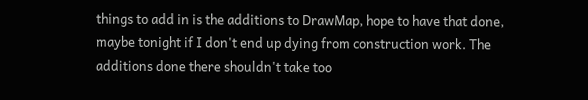things to add in is the additions to DrawMap, hope to have that done, maybe tonight if I don't end up dying from construction work. The additions done there shouldn't take too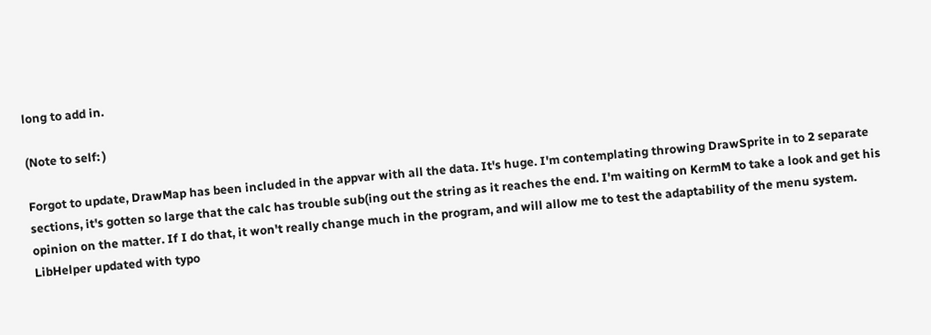long to add in.

(Note to self: )

Forgot to update, DrawMap has been included in the appvar with all the data. It's huge. I'm contemplating throwing DrawSprite in to 2 separate sections, it's gotten so large that the calc has trouble sub(ing out the string as it reaches the end. I'm waiting on KermM to take a look and get his opinion on the matter. If I do that, it won't really change much in the program, and will allow me to test the adaptability of the menu system.
LibHelper updated with typo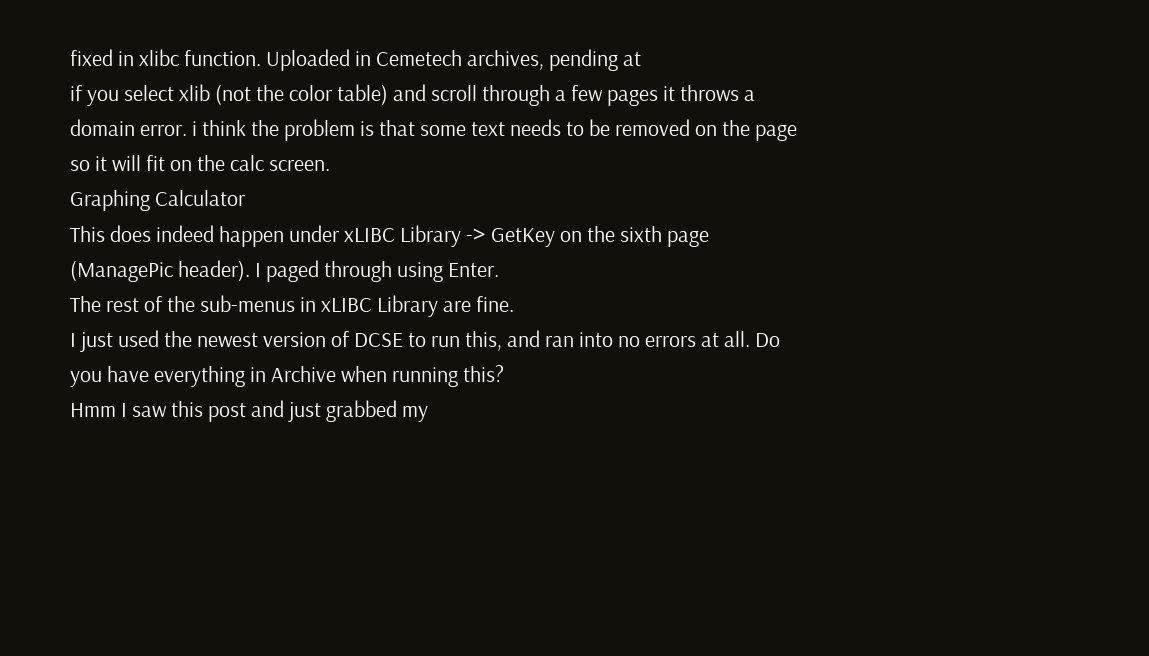fixed in xlibc function. Uploaded in Cemetech archives, pending at
if you select xlib (not the color table) and scroll through a few pages it throws a domain error. i think the problem is that some text needs to be removed on the page so it will fit on the calc screen.
Graphing Calculator
This does indeed happen under xLIBC Library -> GetKey on the sixth page (ManagePic header). I paged through using Enter.
The rest of the sub-menus in xLIBC Library are fine.
I just used the newest version of DCSE to run this, and ran into no errors at all. Do you have everything in Archive when running this?
Hmm I saw this post and just grabbed my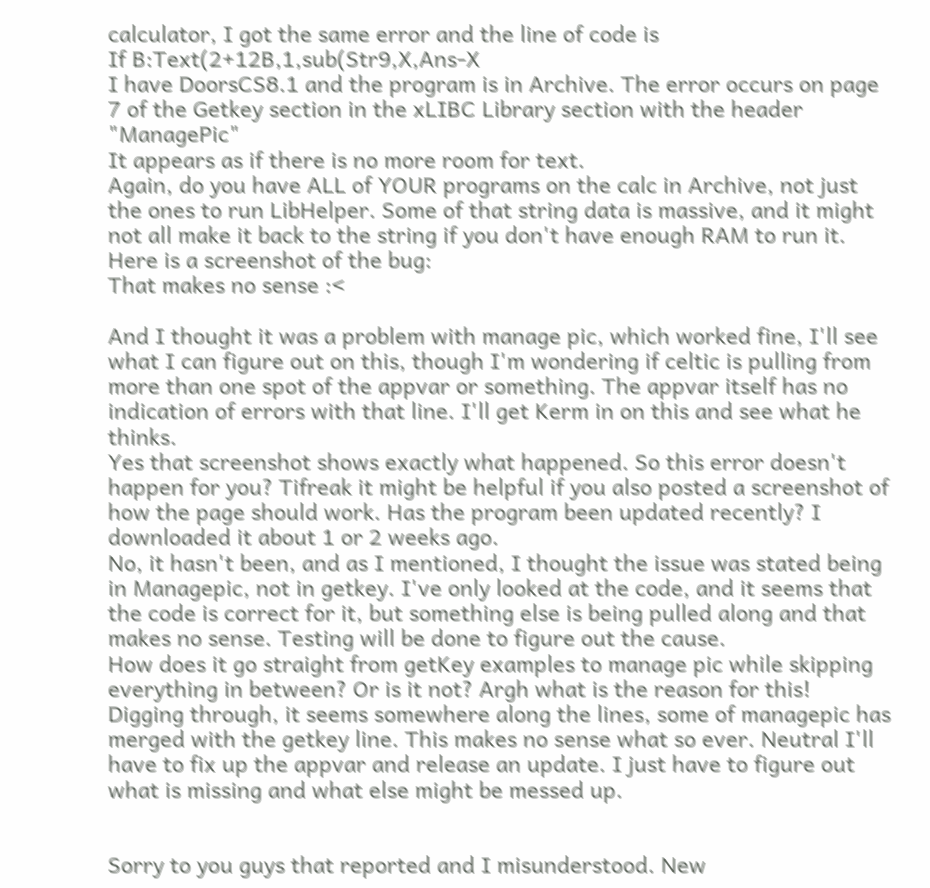calculator, I got the same error and the line of code is
If B:Text(2+12B,1,sub(Str9,X,Ans-X
I have DoorsCS8.1 and the program is in Archive. The error occurs on page 7 of the Getkey section in the xLIBC Library section with the header "ManagePic"
It appears as if there is no more room for text.
Again, do you have ALL of YOUR programs on the calc in Archive, not just the ones to run LibHelper. Some of that string data is massive, and it might not all make it back to the string if you don't have enough RAM to run it.
Here is a screenshot of the bug:
That makes no sense :<

And I thought it was a problem with manage pic, which worked fine, I'll see what I can figure out on this, though I'm wondering if celtic is pulling from more than one spot of the appvar or something. The appvar itself has no indication of errors with that line. I'll get Kerm in on this and see what he thinks.
Yes that screenshot shows exactly what happened. So this error doesn't happen for you? Tifreak it might be helpful if you also posted a screenshot of how the page should work. Has the program been updated recently? I downloaded it about 1 or 2 weeks ago.
No, it hasn't been, and as I mentioned, I thought the issue was stated being in Managepic, not in getkey. I've only looked at the code, and it seems that the code is correct for it, but something else is being pulled along and that makes no sense. Testing will be done to figure out the cause.
How does it go straight from getKey examples to manage pic while skipping everything in between? Or is it not? Argh what is the reason for this!
Digging through, it seems somewhere along the lines, some of managepic has merged with the getkey line. This makes no sense what so ever. Neutral I'll have to fix up the appvar and release an update. I just have to figure out what is missing and what else might be messed up.


Sorry to you guys that reported and I misunderstood. New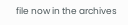file now in the archives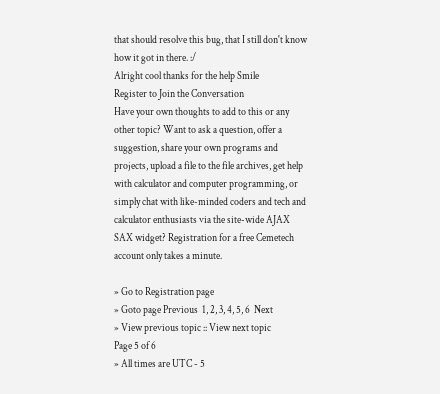that should resolve this bug, that I still don't know how it got in there. :/
Alright cool thanks for the help Smile
Register to Join the Conversation
Have your own thoughts to add to this or any other topic? Want to ask a question, offer a suggestion, share your own programs and projects, upload a file to the file archives, get help with calculator and computer programming, or simply chat with like-minded coders and tech and calculator enthusiasts via the site-wide AJAX SAX widget? Registration for a free Cemetech account only takes a minute.

» Go to Registration page
» Goto page Previous  1, 2, 3, 4, 5, 6  Next
» View previous topic :: View next topic
Page 5 of 6
» All times are UTC - 5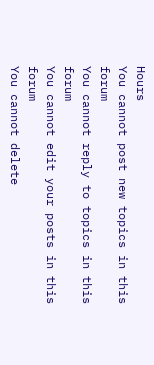Hours
You cannot post new topics in this forum
You cannot reply to topics in this forum
You cannot edit your posts in this forum
You cannot delete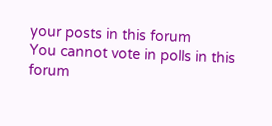your posts in this forum
You cannot vote in polls in this forum